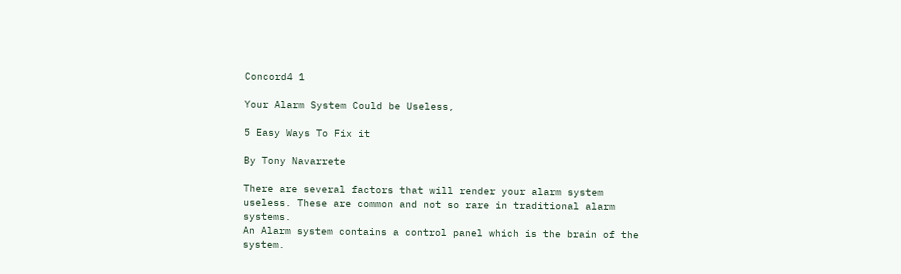Concord4 1

Your Alarm System Could be Useless,

5 Easy Ways To Fix it

By Tony Navarrete

There are several factors that will render your alarm system useless. These are common and not so rare in traditional alarm systems.
An Alarm system contains a control panel which is the brain of the system.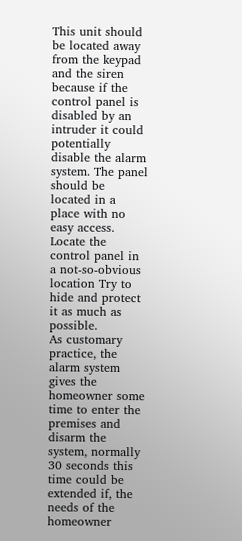This unit should be located away from the keypad and the siren because if the control panel is disabled by an intruder it could potentially disable the alarm system. The panel should be located in a place with no easy access. Locate the control panel in a not-so-obvious location Try to hide and protect it as much as possible.
As customary practice, the alarm system gives the homeowner some time to enter the premises and disarm the system, normally 30 seconds this time could be extended if, the needs of the homeowner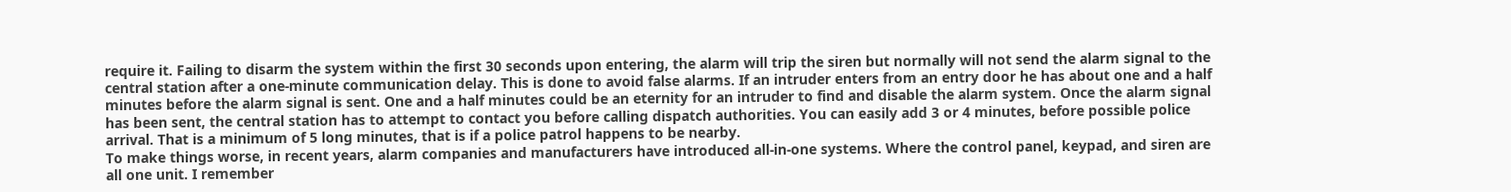require it. Failing to disarm the system within the first 30 seconds upon entering, the alarm will trip the siren but normally will not send the alarm signal to the central station after a one-minute communication delay. This is done to avoid false alarms. If an intruder enters from an entry door he has about one and a half minutes before the alarm signal is sent. One and a half minutes could be an eternity for an intruder to find and disable the alarm system. Once the alarm signal has been sent, the central station has to attempt to contact you before calling dispatch authorities. You can easily add 3 or 4 minutes, before possible police arrival. That is a minimum of 5 long minutes, that is if a police patrol happens to be nearby.
To make things worse, in recent years, alarm companies and manufacturers have introduced all-in-one systems. Where the control panel, keypad, and siren are all one unit. I remember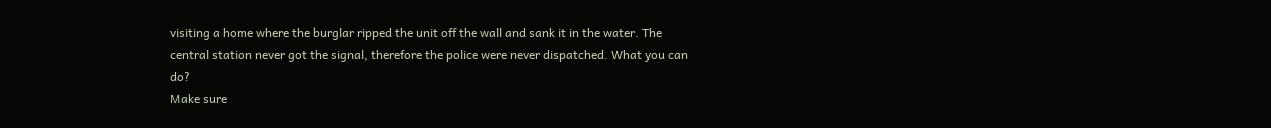visiting a home where the burglar ripped the unit off the wall and sank it in the water. The central station never got the signal, therefore the police were never dispatched. What you can do?
Make sure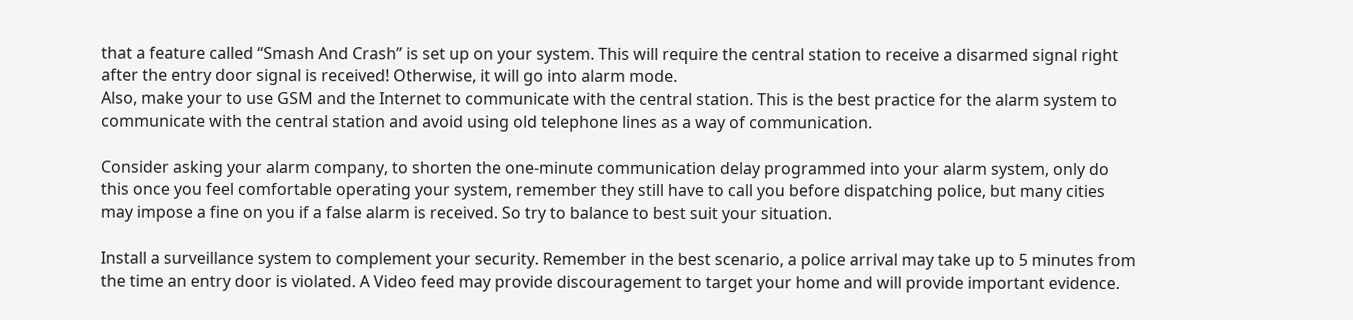that a feature called “Smash And Crash” is set up on your system. This will require the central station to receive a disarmed signal right after the entry door signal is received! Otherwise, it will go into alarm mode.
Also, make your to use GSM and the Internet to communicate with the central station. This is the best practice for the alarm system to communicate with the central station and avoid using old telephone lines as a way of communication.

Consider asking your alarm company, to shorten the one-minute communication delay programmed into your alarm system, only do this once you feel comfortable operating your system, remember they still have to call you before dispatching police, but many cities may impose a fine on you if a false alarm is received. So try to balance to best suit your situation.

Install a surveillance system to complement your security. Remember in the best scenario, a police arrival may take up to 5 minutes from the time an entry door is violated. A Video feed may provide discouragement to target your home and will provide important evidence.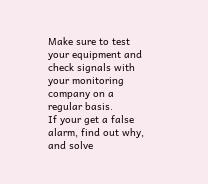Make sure to test your equipment and check signals with your monitoring company on a regular basis.
If your get a false alarm, find out why, and solve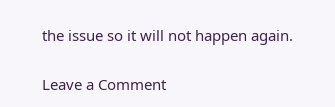the issue so it will not happen again.

Leave a Comment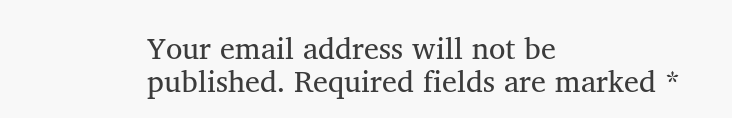Your email address will not be published. Required fields are marked *